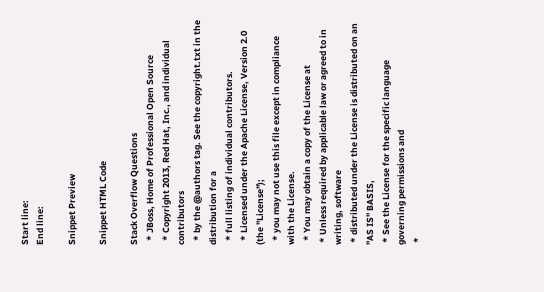Start line:
End line:

Snippet Preview

Snippet HTML Code

Stack Overflow Questions
  * JBoss, Home of Professional Open Source
  * Copyright 2013, Red Hat, Inc., and individual contributors
  * by the @authors tag. See the copyright.txt in the distribution for a
  * full listing of individual contributors.
  * Licensed under the Apache License, Version 2.0 (the "License");
  * you may not use this file except in compliance with the License.
  * You may obtain a copy of the License at
 * Unless required by applicable law or agreed to in writing, software
 * distributed under the License is distributed on an "AS IS" BASIS,
 * See the License for the specific language governing permissions and
 *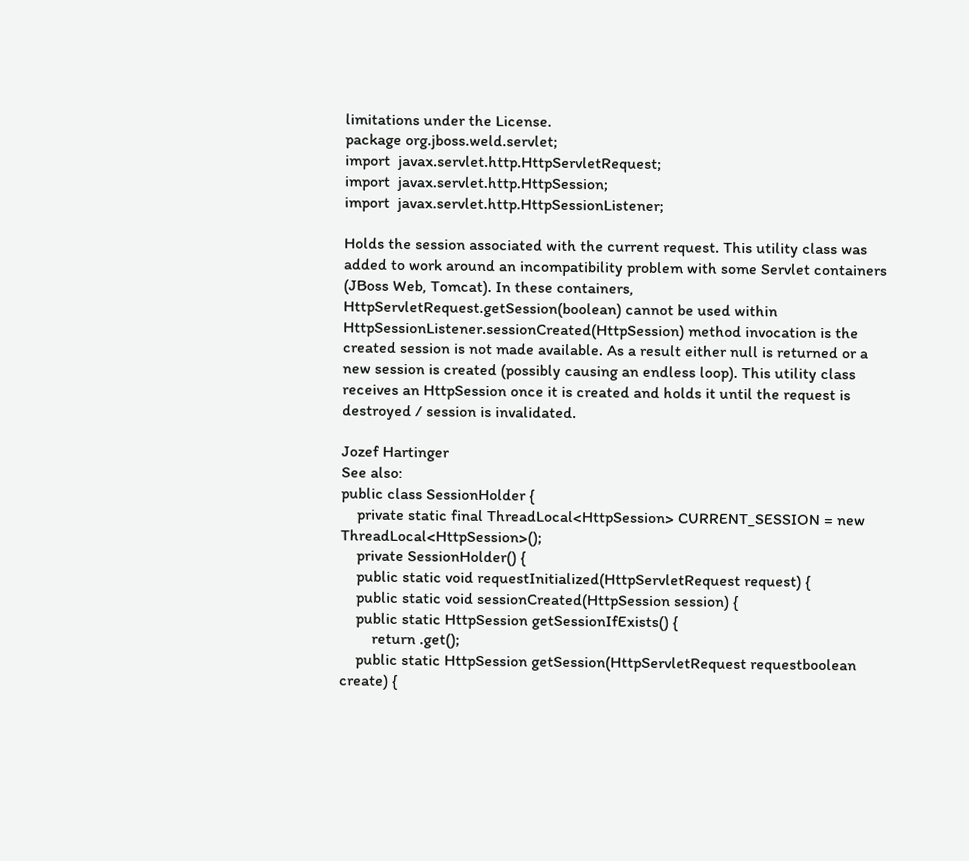limitations under the License.
package org.jboss.weld.servlet;
import  javax.servlet.http.HttpServletRequest;
import  javax.servlet.http.HttpSession;
import  javax.servlet.http.HttpSessionListener;

Holds the session associated with the current request. This utility class was added to work around an incompatibility problem with some Servlet containers (JBoss Web, Tomcat). In these containers, HttpServletRequest.getSession(boolean) cannot be used within HttpSessionListener.sessionCreated(HttpSession) method invocation is the created session is not made available. As a result either null is returned or a new session is created (possibly causing an endless loop). This utility class receives an HttpSession once it is created and holds it until the request is destroyed / session is invalidated.

Jozef Hartinger
See also:
public class SessionHolder {
    private static final ThreadLocal<HttpSession> CURRENT_SESSION = new ThreadLocal<HttpSession>();
    private SessionHolder() {
    public static void requestInitialized(HttpServletRequest request) {
    public static void sessionCreated(HttpSession session) {
    public static HttpSession getSessionIfExists() {
        return .get();
    public static HttpSession getSession(HttpServletRequest requestboolean create) {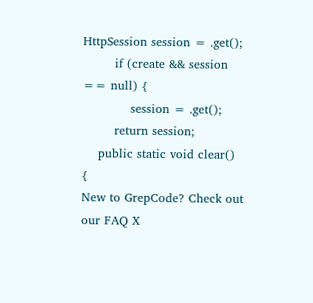HttpSession session = .get();
        if (create && session == null) {
            session = .get();
        return session;
    public static void clear() {
New to GrepCode? Check out our FAQ X